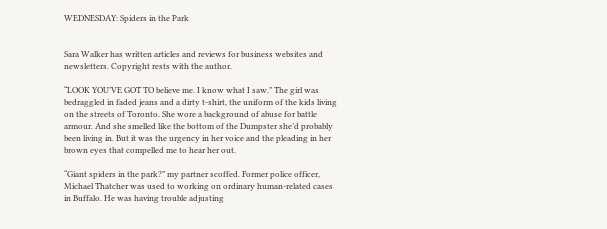WEDNESDAY: Spiders in the Park


Sara Walker has written articles and reviews for business websites and newsletters. Copyright rests with the author.

“LOOK YOU’VE GOT TO believe me. I know what I saw.” The girl was bedraggled in faded jeans and a dirty t-shirt, the uniform of the kids living on the streets of Toronto. She wore a background of abuse for battle armour. And she smelled like the bottom of the Dumpster she’d probably been living in. But it was the urgency in her voice and the pleading in her brown eyes that compelled me to hear her out.

“Giant spiders in the park?” my partner scoffed. Former police officer, Michael Thatcher was used to working on ordinary human-related cases in Buffalo. He was having trouble adjusting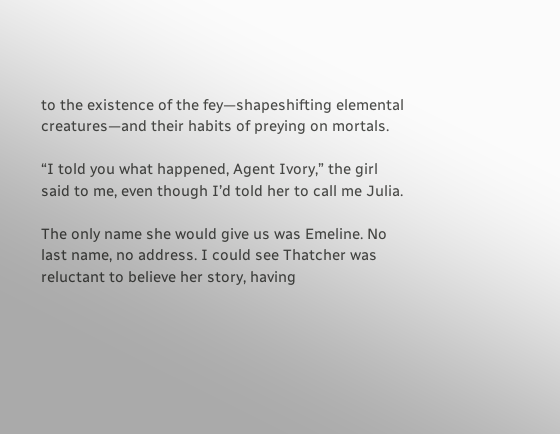to the existence of the fey—shapeshifting elemental creatures—and their habits of preying on mortals.

“I told you what happened, Agent Ivory,” the girl said to me, even though I’d told her to call me Julia.

The only name she would give us was Emeline. No last name, no address. I could see Thatcher was reluctant to believe her story, having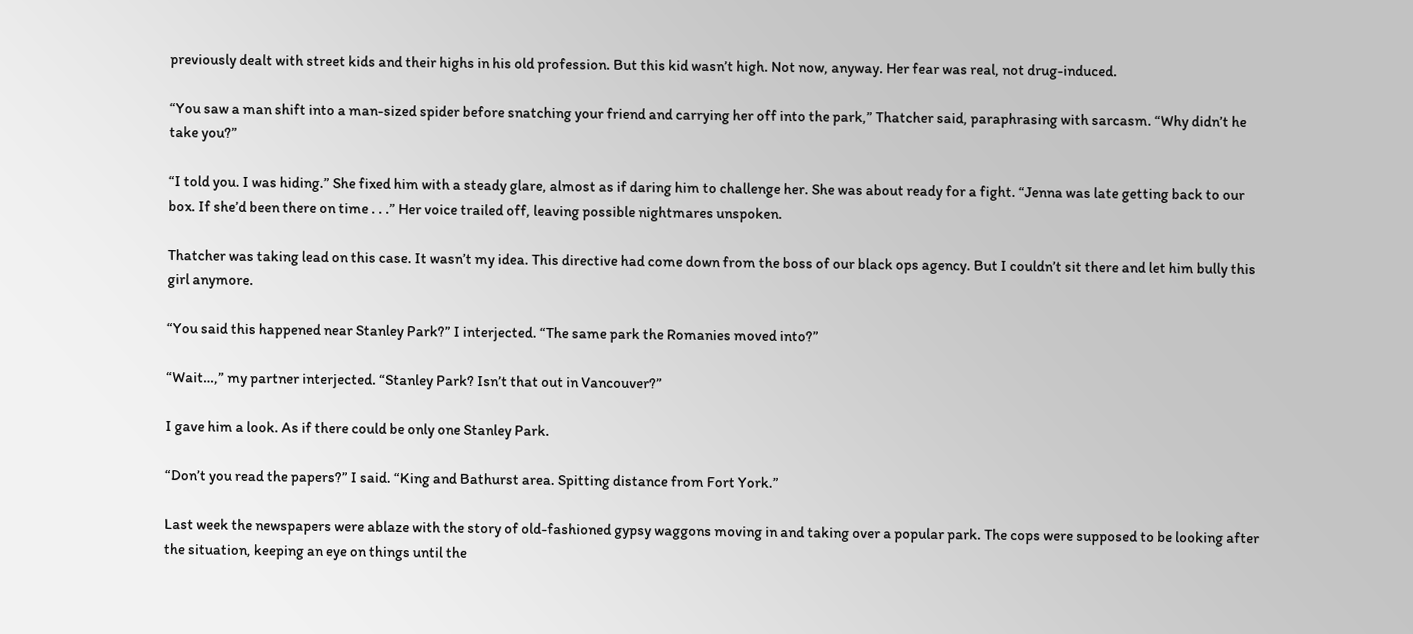previously dealt with street kids and their highs in his old profession. But this kid wasn’t high. Not now, anyway. Her fear was real, not drug-induced.

“You saw a man shift into a man-sized spider before snatching your friend and carrying her off into the park,” Thatcher said, paraphrasing with sarcasm. “Why didn’t he take you?”

“I told you. I was hiding.” She fixed him with a steady glare, almost as if daring him to challenge her. She was about ready for a fight. “Jenna was late getting back to our box. If she’d been there on time . . .” Her voice trailed off, leaving possible nightmares unspoken.

Thatcher was taking lead on this case. It wasn’t my idea. This directive had come down from the boss of our black ops agency. But I couldn’t sit there and let him bully this girl anymore.

“You said this happened near Stanley Park?” I interjected. “The same park the Romanies moved into?”

“Wait…,” my partner interjected. “Stanley Park? Isn’t that out in Vancouver?”

I gave him a look. As if there could be only one Stanley Park.

“Don’t you read the papers?” I said. “King and Bathurst area. Spitting distance from Fort York.”

Last week the newspapers were ablaze with the story of old-fashioned gypsy waggons moving in and taking over a popular park. The cops were supposed to be looking after the situation, keeping an eye on things until the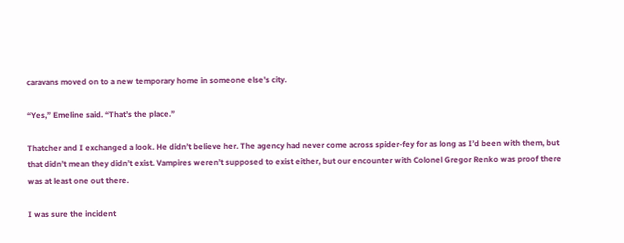caravans moved on to a new temporary home in someone else’s city.

“Yes,” Emeline said. “That’s the place.”

Thatcher and I exchanged a look. He didn’t believe her. The agency had never come across spider-fey for as long as I’d been with them, but that didn’t mean they didn’t exist. Vampires weren’t supposed to exist either, but our encounter with Colonel Gregor Renko was proof there was at least one out there.

I was sure the incident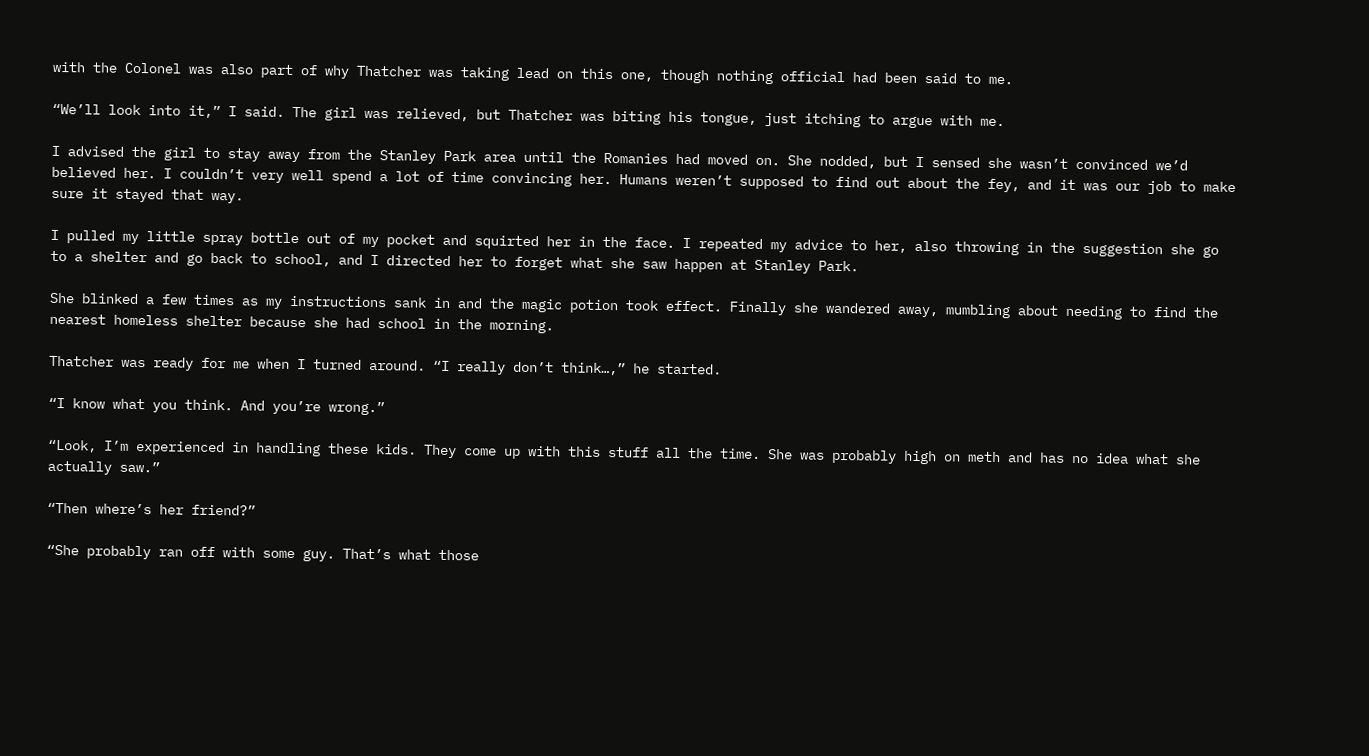with the Colonel was also part of why Thatcher was taking lead on this one, though nothing official had been said to me.

“We’ll look into it,” I said. The girl was relieved, but Thatcher was biting his tongue, just itching to argue with me.

I advised the girl to stay away from the Stanley Park area until the Romanies had moved on. She nodded, but I sensed she wasn’t convinced we’d believed her. I couldn’t very well spend a lot of time convincing her. Humans weren’t supposed to find out about the fey, and it was our job to make sure it stayed that way.

I pulled my little spray bottle out of my pocket and squirted her in the face. I repeated my advice to her, also throwing in the suggestion she go to a shelter and go back to school, and I directed her to forget what she saw happen at Stanley Park.

She blinked a few times as my instructions sank in and the magic potion took effect. Finally she wandered away, mumbling about needing to find the nearest homeless shelter because she had school in the morning.

Thatcher was ready for me when I turned around. “I really don’t think…,” he started.

“I know what you think. And you’re wrong.”

“Look, I’m experienced in handling these kids. They come up with this stuff all the time. She was probably high on meth and has no idea what she actually saw.”

“Then where’s her friend?”

“She probably ran off with some guy. That’s what those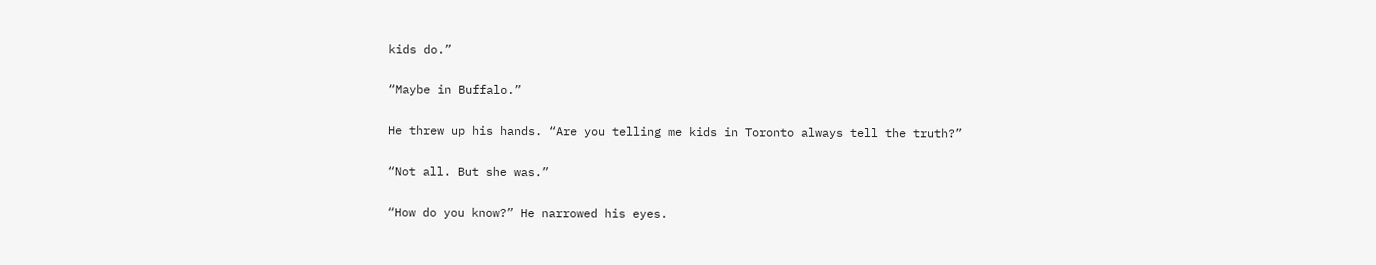kids do.”

“Maybe in Buffalo.”

He threw up his hands. “Are you telling me kids in Toronto always tell the truth?”

“Not all. But she was.”

“How do you know?” He narrowed his eyes.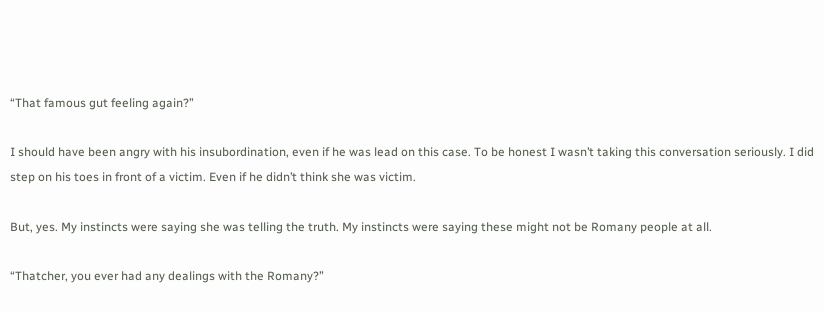“That famous gut feeling again?”

I should have been angry with his insubordination, even if he was lead on this case. To be honest I wasn’t taking this conversation seriously. I did step on his toes in front of a victim. Even if he didn’t think she was victim.

But, yes. My instincts were saying she was telling the truth. My instincts were saying these might not be Romany people at all.

“Thatcher, you ever had any dealings with the Romany?”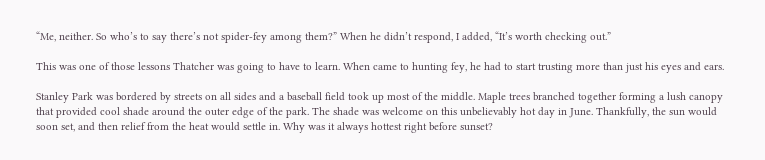“Me, neither. So who’s to say there’s not spider-fey among them?” When he didn’t respond, I added, “It’s worth checking out.”

This was one of those lessons Thatcher was going to have to learn. When came to hunting fey, he had to start trusting more than just his eyes and ears.

Stanley Park was bordered by streets on all sides and a baseball field took up most of the middle. Maple trees branched together forming a lush canopy that provided cool shade around the outer edge of the park. The shade was welcome on this unbelievably hot day in June. Thankfully, the sun would soon set, and then relief from the heat would settle in. Why was it always hottest right before sunset?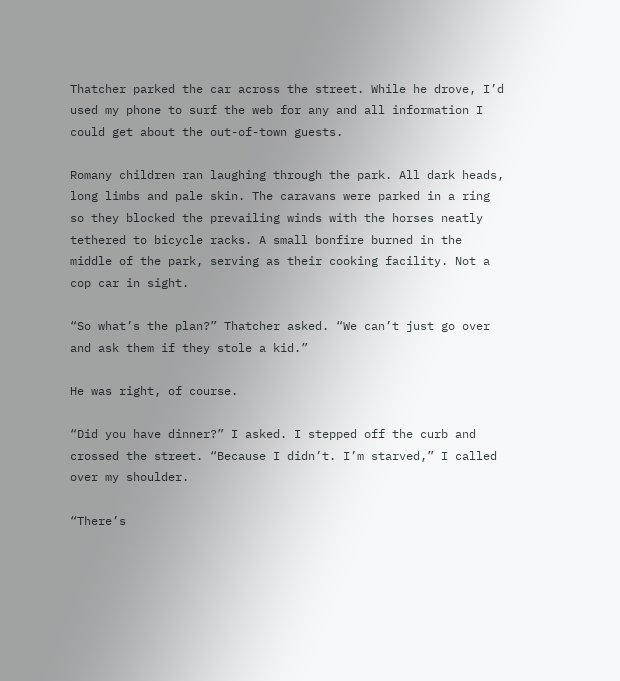Thatcher parked the car across the street. While he drove, I’d used my phone to surf the web for any and all information I could get about the out-of-town guests.

Romany children ran laughing through the park. All dark heads, long limbs and pale skin. The caravans were parked in a ring so they blocked the prevailing winds with the horses neatly tethered to bicycle racks. A small bonfire burned in the middle of the park, serving as their cooking facility. Not a cop car in sight.

“So what’s the plan?” Thatcher asked. “We can’t just go over and ask them if they stole a kid.”

He was right, of course.

“Did you have dinner?” I asked. I stepped off the curb and crossed the street. “Because I didn’t. I’m starved,” I called over my shoulder.

“There’s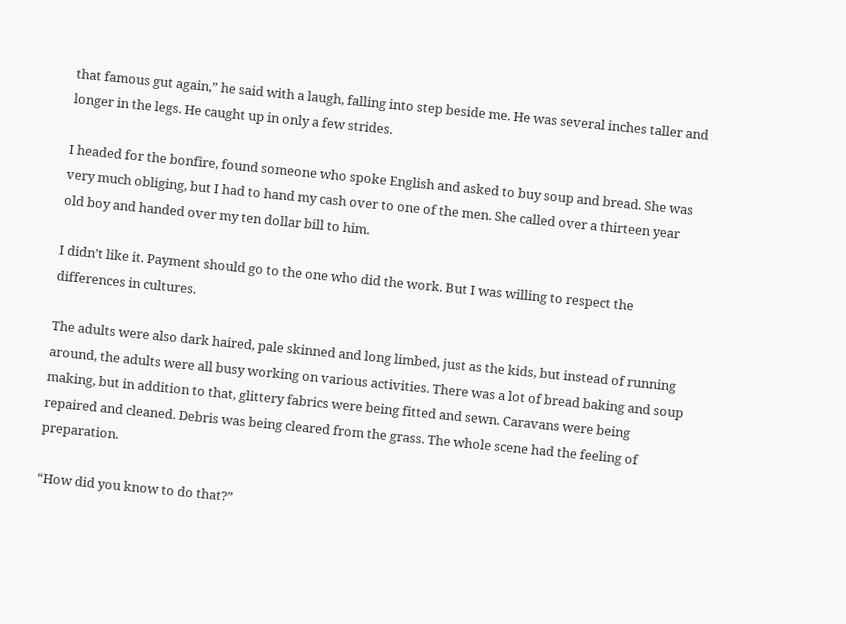that famous gut again,” he said with a laugh, falling into step beside me. He was several inches taller and longer in the legs. He caught up in only a few strides.

I headed for the bonfire, found someone who spoke English and asked to buy soup and bread. She was very much obliging, but I had to hand my cash over to one of the men. She called over a thirteen year old boy and handed over my ten dollar bill to him.

I didn’t like it. Payment should go to the one who did the work. But I was willing to respect the differences in cultures.

The adults were also dark haired, pale skinned and long limbed, just as the kids, but instead of running around, the adults were all busy working on various activities. There was a lot of bread baking and soup making, but in addition to that, glittery fabrics were being fitted and sewn. Caravans were being repaired and cleaned. Debris was being cleared from the grass. The whole scene had the feeling of preparation.

“How did you know to do that?”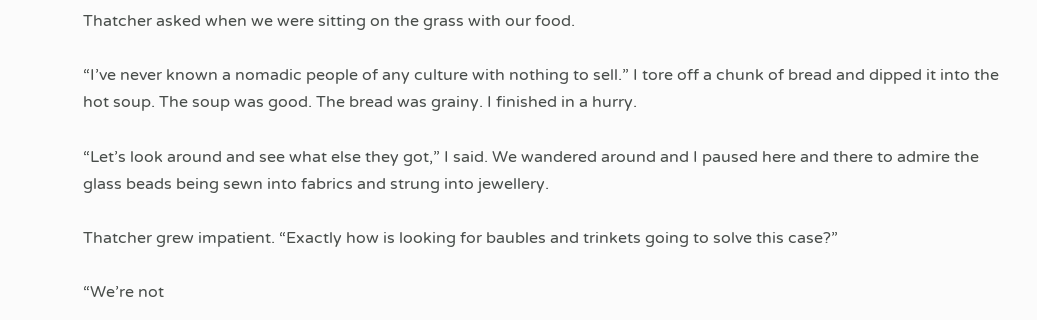Thatcher asked when we were sitting on the grass with our food.

“I’ve never known a nomadic people of any culture with nothing to sell.” I tore off a chunk of bread and dipped it into the hot soup. The soup was good. The bread was grainy. I finished in a hurry.

“Let’s look around and see what else they got,” I said. We wandered around and I paused here and there to admire the glass beads being sewn into fabrics and strung into jewellery.

Thatcher grew impatient. “Exactly how is looking for baubles and trinkets going to solve this case?”

“We’re not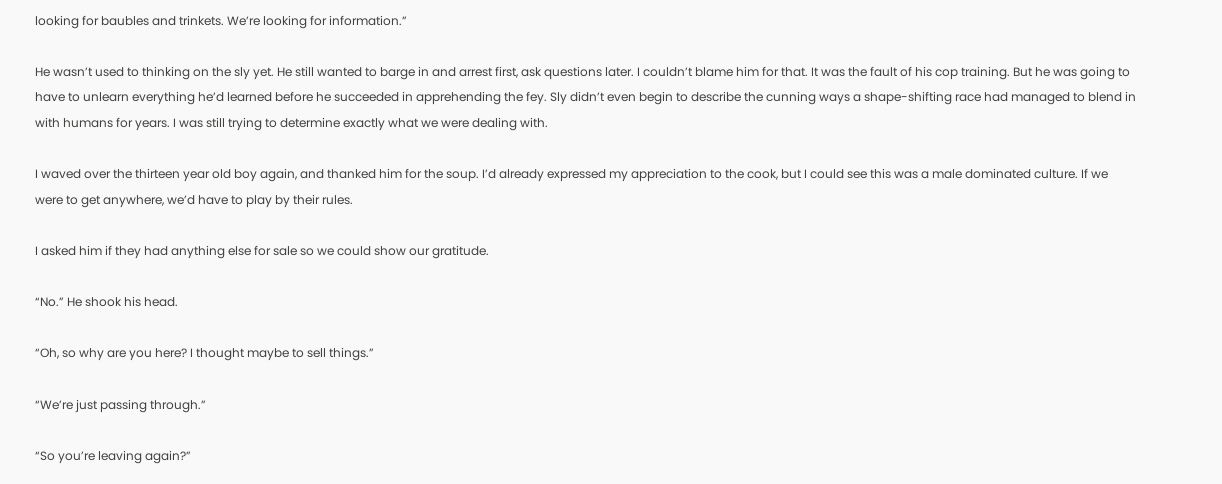looking for baubles and trinkets. We’re looking for information.”

He wasn’t used to thinking on the sly yet. He still wanted to barge in and arrest first, ask questions later. I couldn’t blame him for that. It was the fault of his cop training. But he was going to have to unlearn everything he’d learned before he succeeded in apprehending the fey. Sly didn’t even begin to describe the cunning ways a shape-shifting race had managed to blend in with humans for years. I was still trying to determine exactly what we were dealing with.

I waved over the thirteen year old boy again, and thanked him for the soup. I’d already expressed my appreciation to the cook, but I could see this was a male dominated culture. If we were to get anywhere, we’d have to play by their rules.

I asked him if they had anything else for sale so we could show our gratitude.

“No.” He shook his head.

“Oh, so why are you here? I thought maybe to sell things.”

“We’re just passing through.”

“So you’re leaving again?”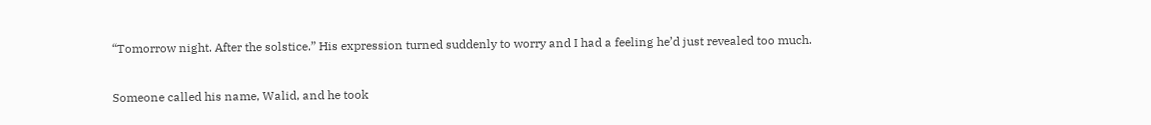“Tomorrow night. After the solstice.” His expression turned suddenly to worry and I had a feeling he’d just revealed too much.

Someone called his name, Walid, and he took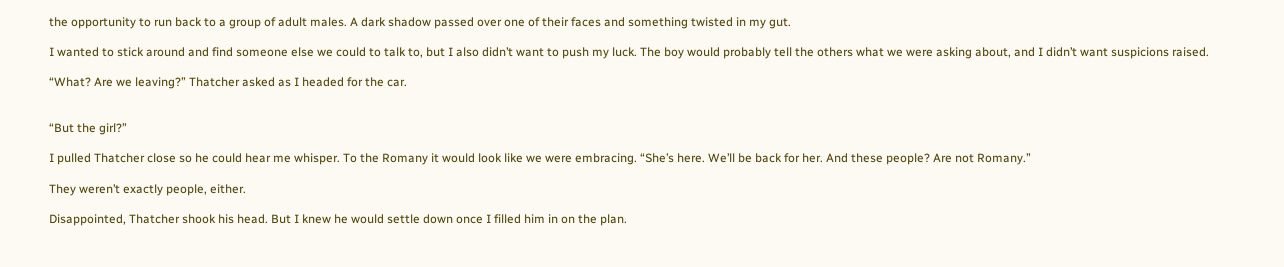the opportunity to run back to a group of adult males. A dark shadow passed over one of their faces and something twisted in my gut.

I wanted to stick around and find someone else we could to talk to, but I also didn’t want to push my luck. The boy would probably tell the others what we were asking about, and I didn’t want suspicions raised.

“What? Are we leaving?” Thatcher asked as I headed for the car.


“But the girl?”

I pulled Thatcher close so he could hear me whisper. To the Romany it would look like we were embracing. “She’s here. We’ll be back for her. And these people? Are not Romany.”

They weren’t exactly people, either.

Disappointed, Thatcher shook his head. But I knew he would settle down once I filled him in on the plan.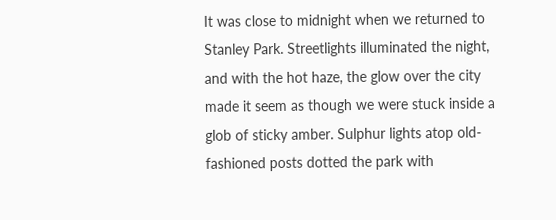It was close to midnight when we returned to Stanley Park. Streetlights illuminated the night, and with the hot haze, the glow over the city made it seem as though we were stuck inside a glob of sticky amber. Sulphur lights atop old-fashioned posts dotted the park with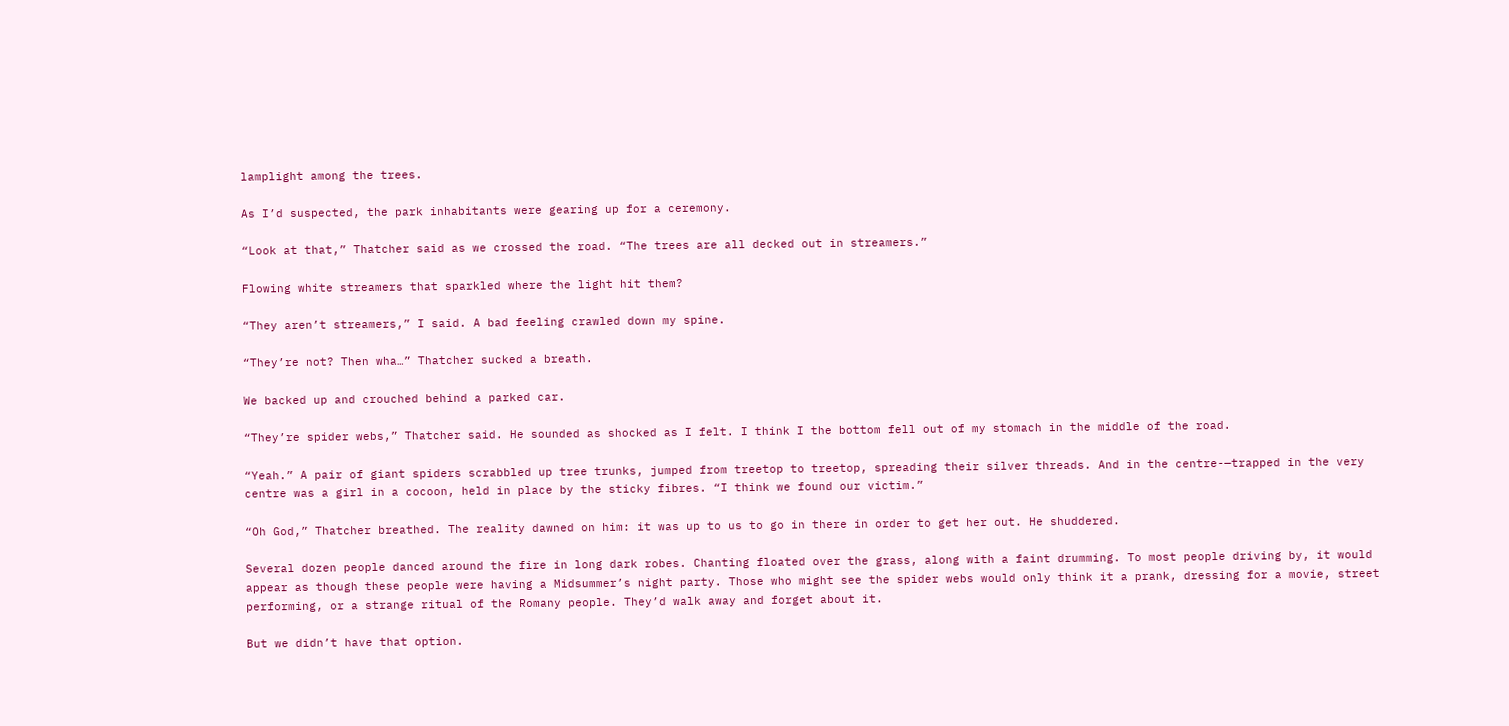lamplight among the trees.

As I’d suspected, the park inhabitants were gearing up for a ceremony.

“Look at that,” Thatcher said as we crossed the road. “The trees are all decked out in streamers.”

Flowing white streamers that sparkled where the light hit them?

“They aren’t streamers,” I said. A bad feeling crawled down my spine.

“They’re not? Then wha…” Thatcher sucked a breath.

We backed up and crouched behind a parked car.

“They’re spider webs,” Thatcher said. He sounded as shocked as I felt. I think I the bottom fell out of my stomach in the middle of the road.

“Yeah.” A pair of giant spiders scrabbled up tree trunks, jumped from treetop to treetop, spreading their silver threads. And in the centre-—trapped in the very centre was a girl in a cocoon, held in place by the sticky fibres. “I think we found our victim.”

“Oh God,” Thatcher breathed. The reality dawned on him: it was up to us to go in there in order to get her out. He shuddered.

Several dozen people danced around the fire in long dark robes. Chanting floated over the grass, along with a faint drumming. To most people driving by, it would appear as though these people were having a Midsummer’s night party. Those who might see the spider webs would only think it a prank, dressing for a movie, street performing, or a strange ritual of the Romany people. They’d walk away and forget about it.

But we didn’t have that option.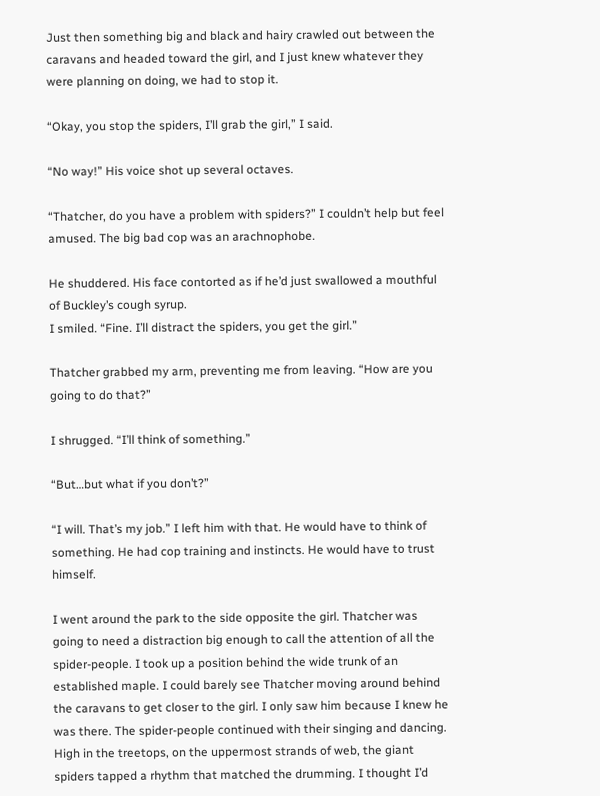Just then something big and black and hairy crawled out between the caravans and headed toward the girl, and I just knew whatever they were planning on doing, we had to stop it.

“Okay, you stop the spiders, I’ll grab the girl,” I said.

“No way!” His voice shot up several octaves.

“Thatcher, do you have a problem with spiders?” I couldn’t help but feel amused. The big bad cop was an arachnophobe.

He shuddered. His face contorted as if he’d just swallowed a mouthful of Buckley’s cough syrup.
I smiled. “Fine. I’ll distract the spiders, you get the girl.”

Thatcher grabbed my arm, preventing me from leaving. “How are you going to do that?”

I shrugged. “I’ll think of something.”

“But…but what if you don’t?”

“I will. That’s my job.” I left him with that. He would have to think of something. He had cop training and instincts. He would have to trust himself.

I went around the park to the side opposite the girl. Thatcher was going to need a distraction big enough to call the attention of all the spider-people. I took up a position behind the wide trunk of an established maple. I could barely see Thatcher moving around behind the caravans to get closer to the girl. I only saw him because I knew he was there. The spider-people continued with their singing and dancing. High in the treetops, on the uppermost strands of web, the giant spiders tapped a rhythm that matched the drumming. I thought I’d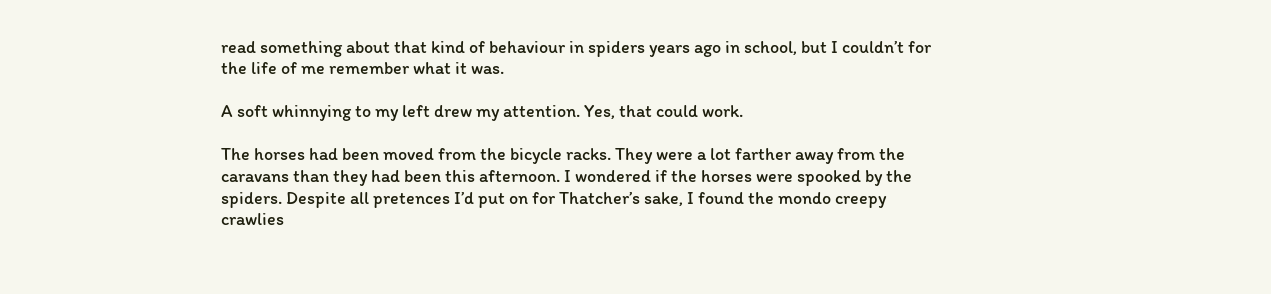read something about that kind of behaviour in spiders years ago in school, but I couldn’t for the life of me remember what it was.

A soft whinnying to my left drew my attention. Yes, that could work.

The horses had been moved from the bicycle racks. They were a lot farther away from the caravans than they had been this afternoon. I wondered if the horses were spooked by the spiders. Despite all pretences I’d put on for Thatcher’s sake, I found the mondo creepy crawlies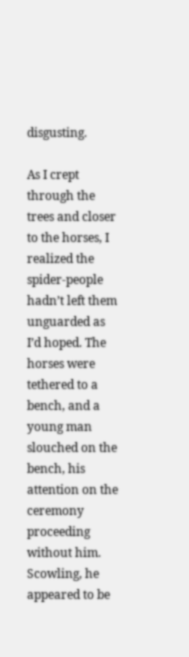disgusting.

As I crept through the trees and closer to the horses, I realized the spider-people hadn’t left them unguarded as I’d hoped. The horses were tethered to a bench, and a young man slouched on the bench, his attention on the ceremony proceeding without him. Scowling, he appeared to be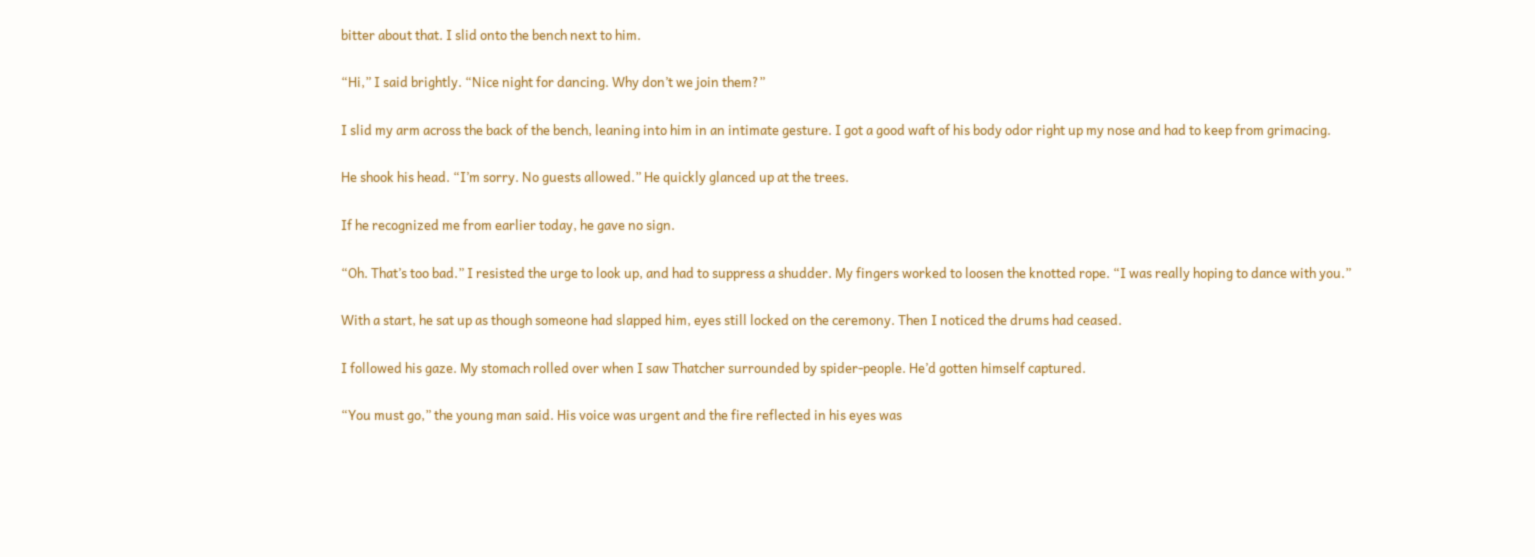bitter about that. I slid onto the bench next to him.

“Hi,” I said brightly. “Nice night for dancing. Why don’t we join them?”

I slid my arm across the back of the bench, leaning into him in an intimate gesture. I got a good waft of his body odor right up my nose and had to keep from grimacing.

He shook his head. “I’m sorry. No guests allowed.” He quickly glanced up at the trees.

If he recognized me from earlier today, he gave no sign.

“Oh. That’s too bad.” I resisted the urge to look up, and had to suppress a shudder. My fingers worked to loosen the knotted rope. “I was really hoping to dance with you.”

With a start, he sat up as though someone had slapped him, eyes still locked on the ceremony. Then I noticed the drums had ceased.

I followed his gaze. My stomach rolled over when I saw Thatcher surrounded by spider-people. He’d gotten himself captured.

“You must go,” the young man said. His voice was urgent and the fire reflected in his eyes was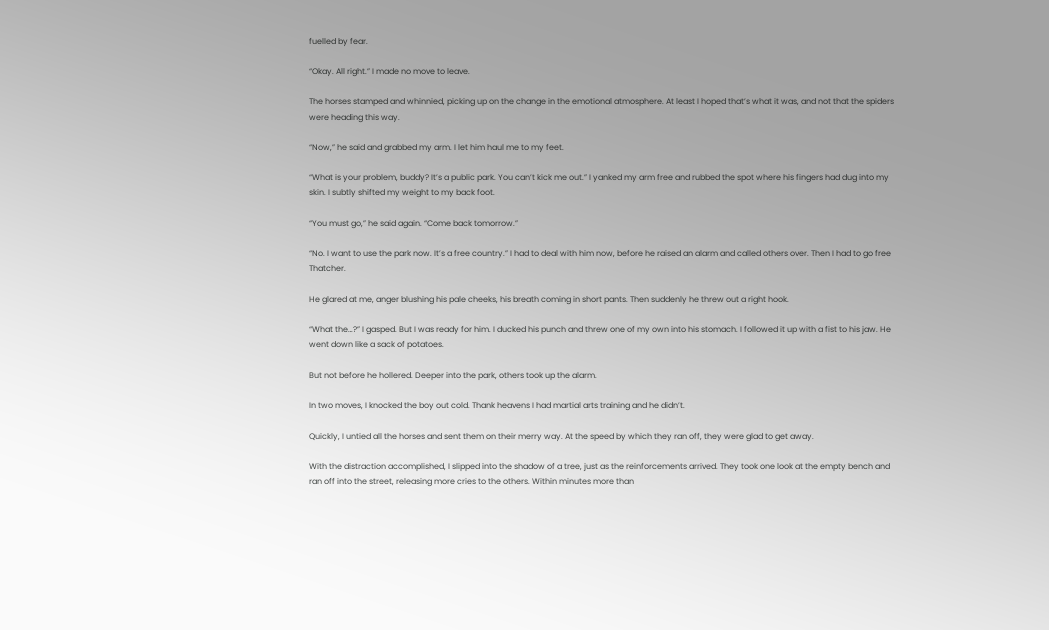fuelled by fear.

“Okay. All right.” I made no move to leave.

The horses stamped and whinnied, picking up on the change in the emotional atmosphere. At least I hoped that’s what it was, and not that the spiders were heading this way.

“Now,” he said and grabbed my arm. I let him haul me to my feet.

“What is your problem, buddy? It’s a public park. You can’t kick me out.” I yanked my arm free and rubbed the spot where his fingers had dug into my skin. I subtly shifted my weight to my back foot.

“You must go,” he said again. “Come back tomorrow.”

“No. I want to use the park now. It’s a free country.” I had to deal with him now, before he raised an alarm and called others over. Then I had to go free Thatcher.

He glared at me, anger blushing his pale cheeks, his breath coming in short pants. Then suddenly he threw out a right hook.

“What the…?” I gasped. But I was ready for him. I ducked his punch and threw one of my own into his stomach. I followed it up with a fist to his jaw. He went down like a sack of potatoes.

But not before he hollered. Deeper into the park, others took up the alarm.

In two moves, I knocked the boy out cold. Thank heavens I had martial arts training and he didn’t.

Quickly, I untied all the horses and sent them on their merry way. At the speed by which they ran off, they were glad to get away.

With the distraction accomplished, I slipped into the shadow of a tree, just as the reinforcements arrived. They took one look at the empty bench and ran off into the street, releasing more cries to the others. Within minutes more than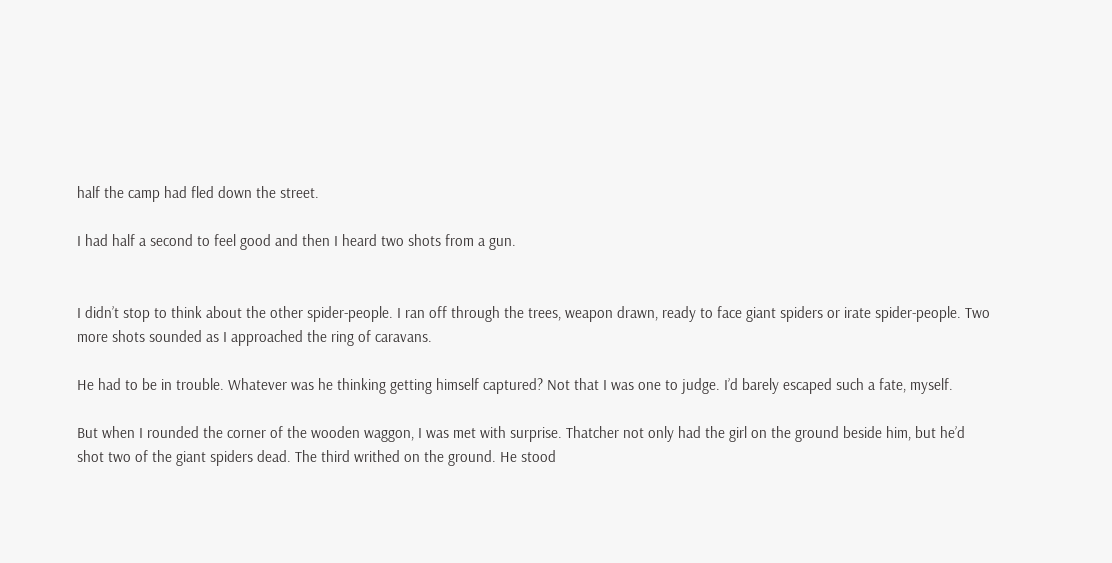half the camp had fled down the street.

I had half a second to feel good and then I heard two shots from a gun.


I didn’t stop to think about the other spider-people. I ran off through the trees, weapon drawn, ready to face giant spiders or irate spider-people. Two more shots sounded as I approached the ring of caravans.

He had to be in trouble. Whatever was he thinking getting himself captured? Not that I was one to judge. I’d barely escaped such a fate, myself.

But when I rounded the corner of the wooden waggon, I was met with surprise. Thatcher not only had the girl on the ground beside him, but he’d shot two of the giant spiders dead. The third writhed on the ground. He stood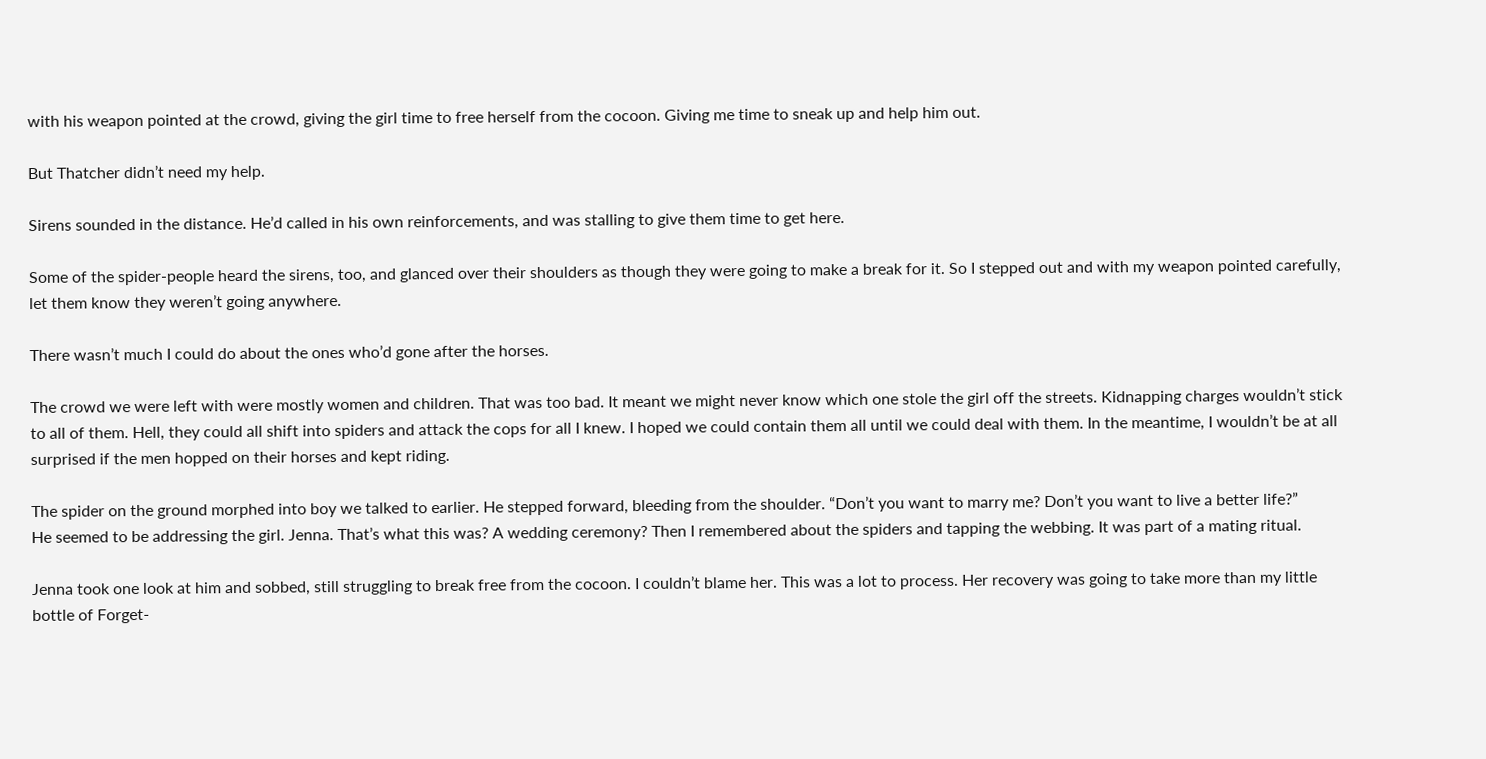with his weapon pointed at the crowd, giving the girl time to free herself from the cocoon. Giving me time to sneak up and help him out.

But Thatcher didn’t need my help.

Sirens sounded in the distance. He’d called in his own reinforcements, and was stalling to give them time to get here.

Some of the spider-people heard the sirens, too, and glanced over their shoulders as though they were going to make a break for it. So I stepped out and with my weapon pointed carefully, let them know they weren’t going anywhere.

There wasn’t much I could do about the ones who’d gone after the horses.

The crowd we were left with were mostly women and children. That was too bad. It meant we might never know which one stole the girl off the streets. Kidnapping charges wouldn’t stick to all of them. Hell, they could all shift into spiders and attack the cops for all I knew. I hoped we could contain them all until we could deal with them. In the meantime, I wouldn’t be at all surprised if the men hopped on their horses and kept riding.

The spider on the ground morphed into boy we talked to earlier. He stepped forward, bleeding from the shoulder. “Don’t you want to marry me? Don’t you want to live a better life?”
He seemed to be addressing the girl. Jenna. That’s what this was? A wedding ceremony? Then I remembered about the spiders and tapping the webbing. It was part of a mating ritual.

Jenna took one look at him and sobbed, still struggling to break free from the cocoon. I couldn’t blame her. This was a lot to process. Her recovery was going to take more than my little bottle of Forget-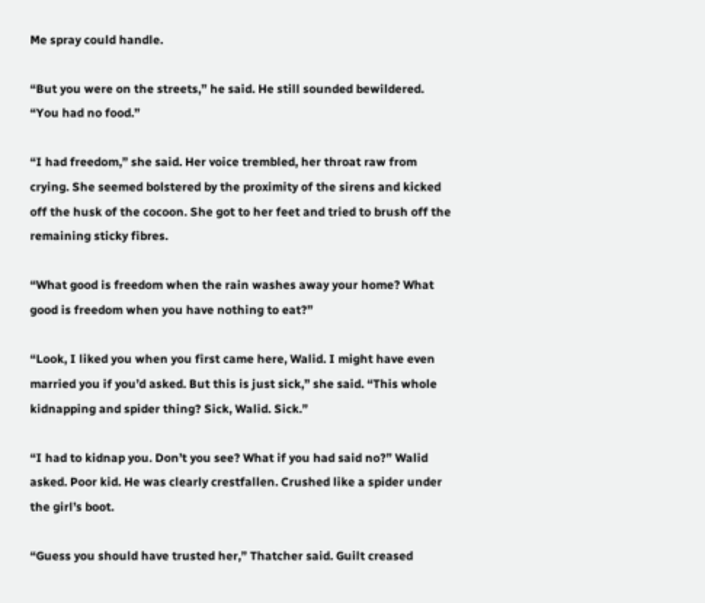Me spray could handle.

“But you were on the streets,” he said. He still sounded bewildered. “You had no food.”

“I had freedom,” she said. Her voice trembled, her throat raw from crying. She seemed bolstered by the proximity of the sirens and kicked off the husk of the cocoon. She got to her feet and tried to brush off the remaining sticky fibres.

“What good is freedom when the rain washes away your home? What good is freedom when you have nothing to eat?”

“Look, I liked you when you first came here, Walid. I might have even married you if you’d asked. But this is just sick,” she said. “This whole kidnapping and spider thing? Sick, Walid. Sick.”

“I had to kidnap you. Don’t you see? What if you had said no?” Walid asked. Poor kid. He was clearly crestfallen. Crushed like a spider under the girl’s boot.

“Guess you should have trusted her,” Thatcher said. Guilt creased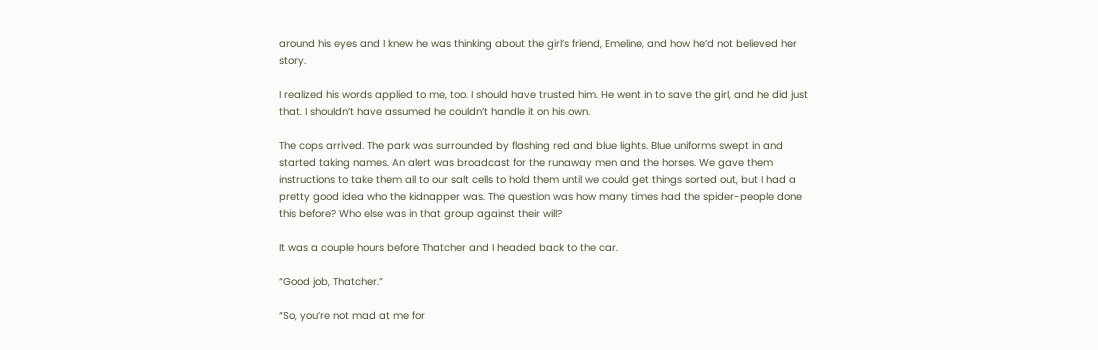around his eyes and I knew he was thinking about the girl’s friend, Emeline, and how he’d not believed her story.

I realized his words applied to me, too. I should have trusted him. He went in to save the girl, and he did just that. I shouldn’t have assumed he couldn’t handle it on his own.

The cops arrived. The park was surrounded by flashing red and blue lights. Blue uniforms swept in and started taking names. An alert was broadcast for the runaway men and the horses. We gave them instructions to take them all to our salt cells to hold them until we could get things sorted out, but I had a pretty good idea who the kidnapper was. The question was how many times had the spider-people done this before? Who else was in that group against their will?

It was a couple hours before Thatcher and I headed back to the car.

“Good job, Thatcher.”

“So, you’re not mad at me for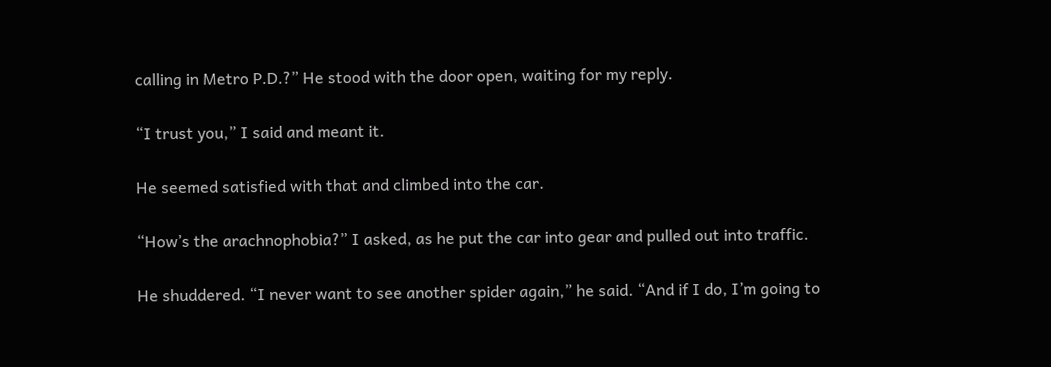calling in Metro P.D.?” He stood with the door open, waiting for my reply.

“I trust you,” I said and meant it.

He seemed satisfied with that and climbed into the car.

“How’s the arachnophobia?” I asked, as he put the car into gear and pulled out into traffic.

He shuddered. “I never want to see another spider again,” he said. “And if I do, I’m going to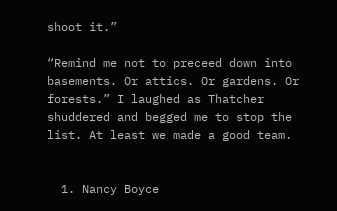shoot it.”

“Remind me not to preceed down into basements. Or attics. Or gardens. Or forests.” I laughed as Thatcher shuddered and begged me to stop the list. At least we made a good team.


  1. Nancy Boyce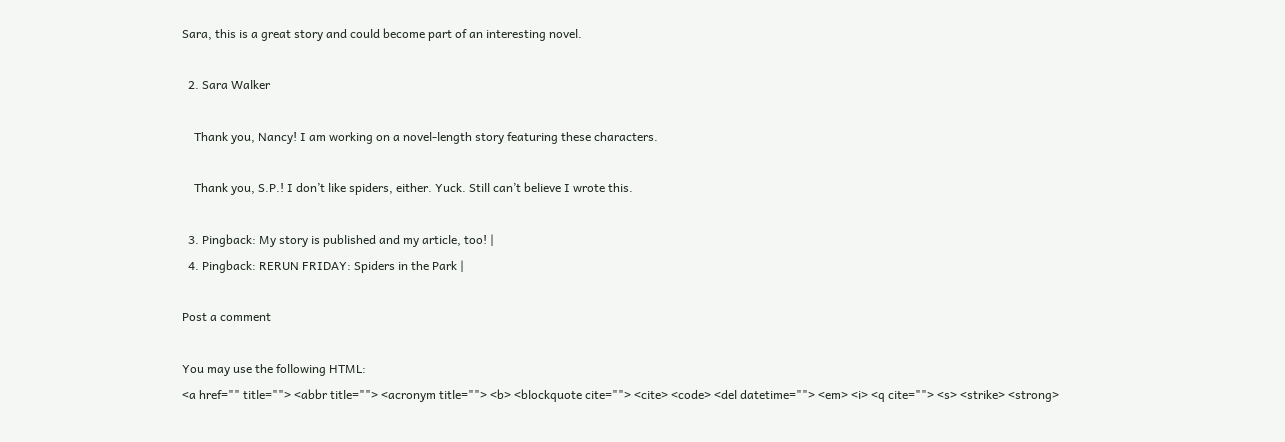Sara, this is a great story and could become part of an interesting novel.

  2. Sara Walker

    Thank you, Nancy! I am working on a novel-length story featuring these characters.

    Thank you, S.P.! I don’t like spiders, either. Yuck. Still can’t believe I wrote this.

  3. Pingback: My story is published and my article, too! |
  4. Pingback: RERUN FRIDAY: Spiders in the Park |

Post a comment

You may use the following HTML:
<a href="" title=""> <abbr title=""> <acronym title=""> <b> <blockquote cite=""> <cite> <code> <del datetime=""> <em> <i> <q cite=""> <s> <strike> <strong>